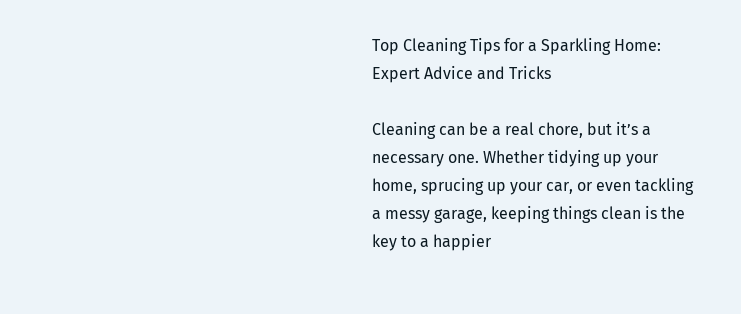Top Cleaning Tips for a Sparkling Home: Expert Advice and Tricks

Cleaning can be a real chore, but it’s a necessary one. Whether tidying up your home, sprucing up your car, or even tackling a messy garage, keeping things clean is the key to a happier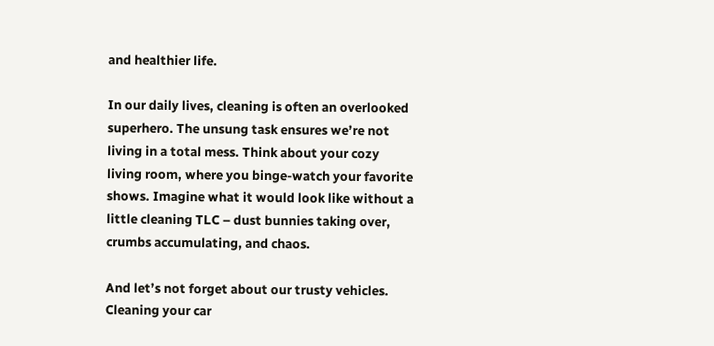and healthier life.

In our daily lives, cleaning is often an overlooked superhero. The unsung task ensures we’re not living in a total mess. Think about your cozy living room, where you binge-watch your favorite shows. Imagine what it would look like without a little cleaning TLC – dust bunnies taking over, crumbs accumulating, and chaos.

And let’s not forget about our trusty vehicles. Cleaning your car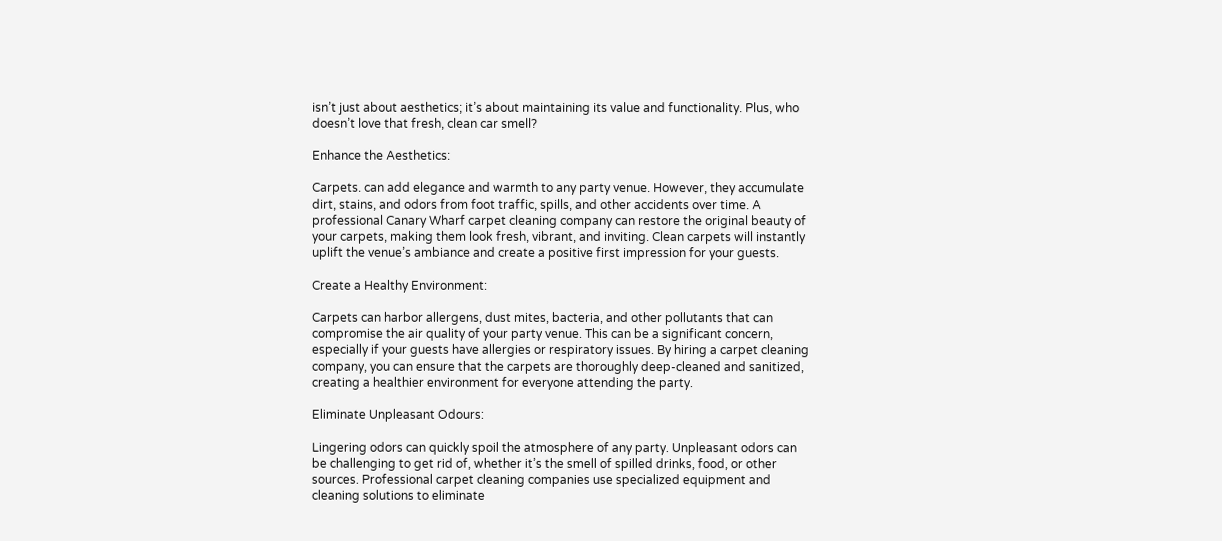isn’t just about aesthetics; it’s about maintaining its value and functionality. Plus, who doesn’t love that fresh, clean car smell?

Enhance the Aesthetics:

Carpets. can add elegance and warmth to any party venue. However, they accumulate dirt, stains, and odors from foot traffic, spills, and other accidents over time. A professional Canary Wharf carpet cleaning company can restore the original beauty of your carpets, making them look fresh, vibrant, and inviting. Clean carpets will instantly uplift the venue’s ambiance and create a positive first impression for your guests.

Create a Healthy Environment:

Carpets can harbor allergens, dust mites, bacteria, and other pollutants that can compromise the air quality of your party venue. This can be a significant concern, especially if your guests have allergies or respiratory issues. By hiring a carpet cleaning company, you can ensure that the carpets are thoroughly deep-cleaned and sanitized, creating a healthier environment for everyone attending the party.

Eliminate Unpleasant Odours:

Lingering odors can quickly spoil the atmosphere of any party. Unpleasant odors can be challenging to get rid of, whether it’s the smell of spilled drinks, food, or other sources. Professional carpet cleaning companies use specialized equipment and cleaning solutions to eliminate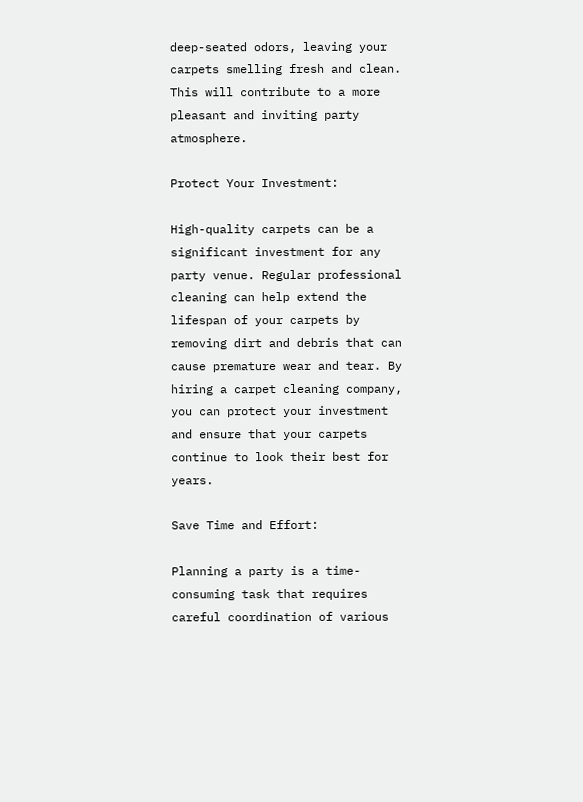deep-seated odors, leaving your carpets smelling fresh and clean. This will contribute to a more pleasant and inviting party atmosphere.

Protect Your Investment:

High-quality carpets can be a significant investment for any party venue. Regular professional cleaning can help extend the lifespan of your carpets by removing dirt and debris that can cause premature wear and tear. By hiring a carpet cleaning company, you can protect your investment and ensure that your carpets continue to look their best for years.

Save Time and Effort:

Planning a party is a time-consuming task that requires careful coordination of various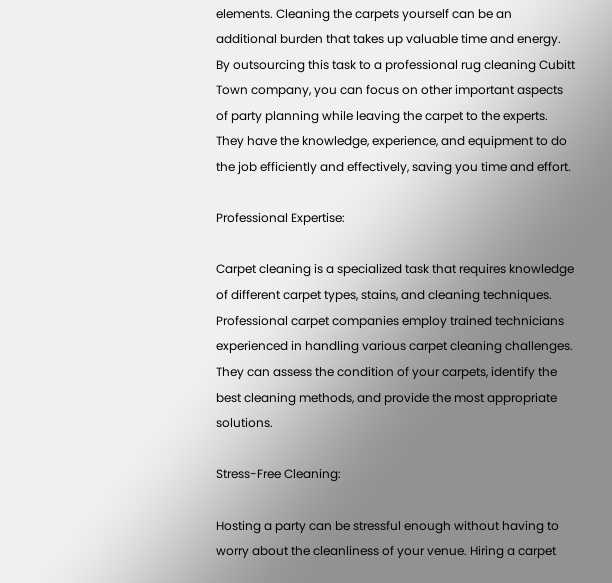elements. Cleaning the carpets yourself can be an additional burden that takes up valuable time and energy. By outsourcing this task to a professional rug cleaning Cubitt Town company, you can focus on other important aspects of party planning while leaving the carpet to the experts. They have the knowledge, experience, and equipment to do the job efficiently and effectively, saving you time and effort.

Professional Expertise:

Carpet cleaning is a specialized task that requires knowledge of different carpet types, stains, and cleaning techniques. Professional carpet companies employ trained technicians experienced in handling various carpet cleaning challenges. They can assess the condition of your carpets, identify the best cleaning methods, and provide the most appropriate solutions.

Stress-Free Cleaning:

Hosting a party can be stressful enough without having to worry about the cleanliness of your venue. Hiring a carpet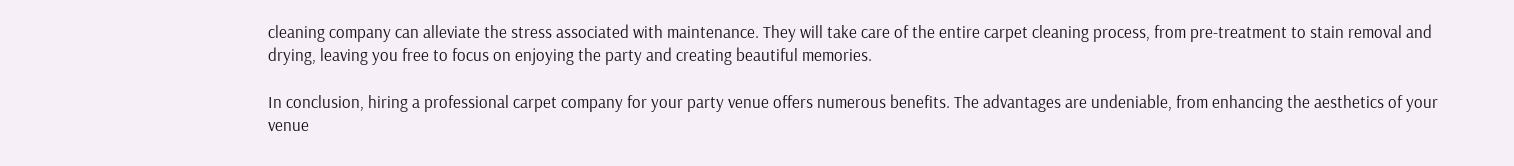cleaning company can alleviate the stress associated with maintenance. They will take care of the entire carpet cleaning process, from pre-treatment to stain removal and drying, leaving you free to focus on enjoying the party and creating beautiful memories.

In conclusion, hiring a professional carpet company for your party venue offers numerous benefits. The advantages are undeniable, from enhancing the aesthetics of your venue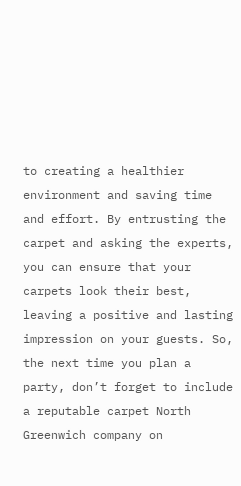to creating a healthier environment and saving time and effort. By entrusting the carpet and asking the experts, you can ensure that your carpets look their best, leaving a positive and lasting impression on your guests. So, the next time you plan a party, don’t forget to include a reputable carpet North Greenwich company on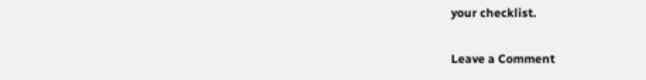your checklist.

Leave a Comment